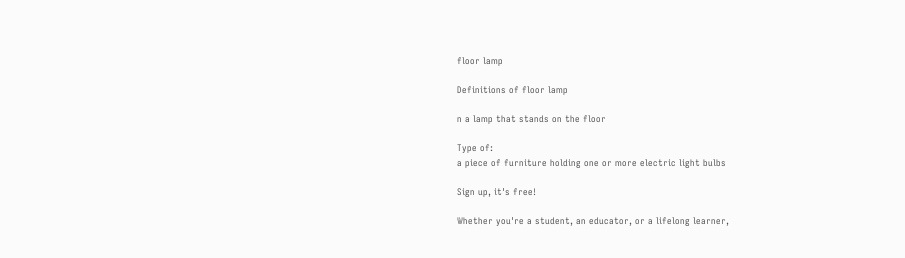floor lamp

Definitions of floor lamp

n a lamp that stands on the floor

Type of:
a piece of furniture holding one or more electric light bulbs

Sign up, it's free!

Whether you're a student, an educator, or a lifelong learner,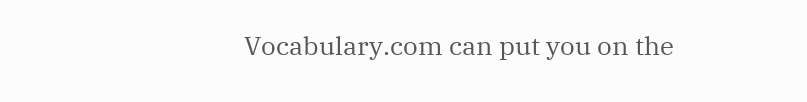Vocabulary.com can put you on the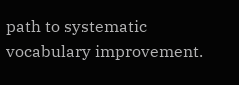path to systematic vocabulary improvement.